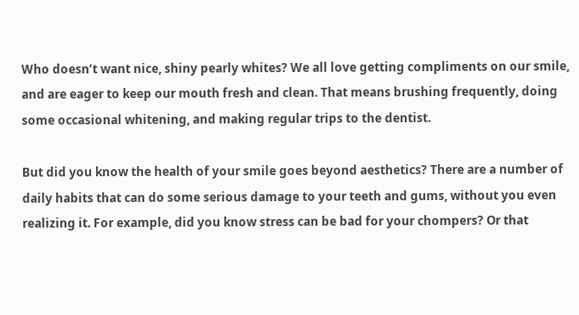Who doesn’t want nice, shiny pearly whites? We all love getting compliments on our smile, and are eager to keep our mouth fresh and clean. That means brushing frequently, doing some occasional whitening, and making regular trips to the dentist.

But did you know the health of your smile goes beyond aesthetics? There are a number of daily habits that can do some serious damage to your teeth and gums, without you even realizing it. For example, did you know stress can be bad for your chompers? Or that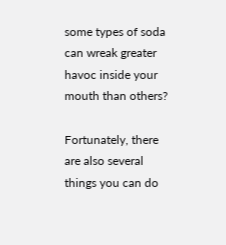some types of soda can wreak greater havoc inside your mouth than others?

Fortunately, there are also several things you can do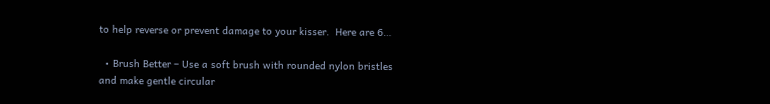to help reverse or prevent damage to your kisser.  Here are 6…

  • Brush Better – Use a soft brush with rounded nylon bristles and make gentle circular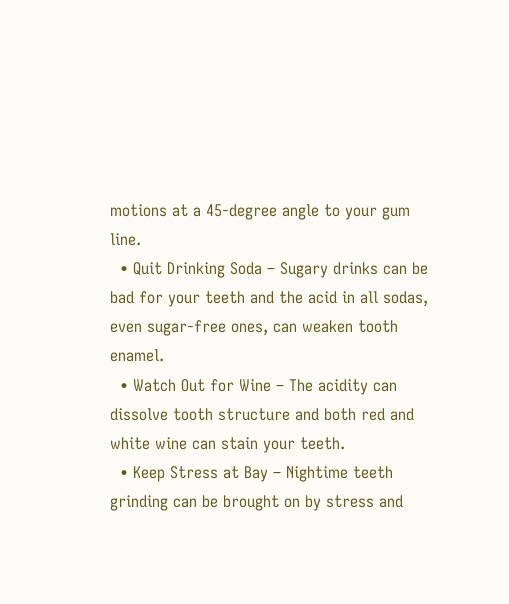motions at a 45-degree angle to your gum line.
  • Quit Drinking Soda – Sugary drinks can be bad for your teeth and the acid in all sodas, even sugar-free ones, can weaken tooth enamel.
  • Watch Out for Wine – The acidity can dissolve tooth structure and both red and white wine can stain your teeth.
  • Keep Stress at Bay – Nightime teeth grinding can be brought on by stress and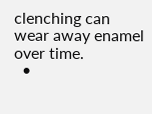clenching can wear away enamel over time.
  •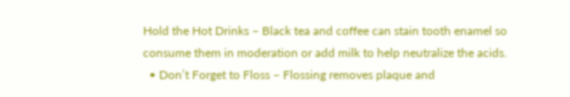Hold the Hot Drinks – Black tea and coffee can stain tooth enamel so consume them in moderation or add milk to help neutralize the acids.
  • Don’t Forget to Floss – Flossing removes plaque and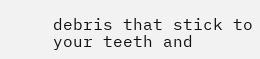debris that stick to your teeth and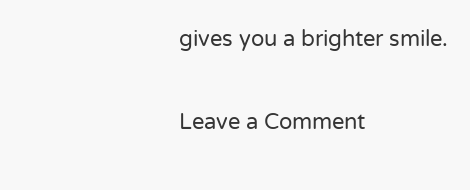gives you a brighter smile.

Leave a Comment